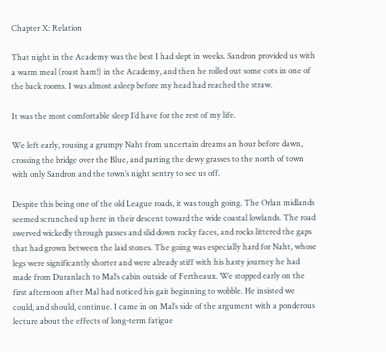Chapter X: Relation

That night in the Academy was the best I had slept in weeks. Sandron provided us with a warm meal (roast ham!) in the Academy, and then he rolled out some cots in one of the back rooms. I was almost asleep before my head had reached the straw.

It was the most comfortable sleep I’d have for the rest of my life.

We left early, rousing a grumpy Naht from uncertain dreams an hour before dawn, crossing the bridge over the Blue, and parting the dewy grasses to the north of town with only Sandron and the town’s night sentry to see us off.

Despite this being one of the old League roads, it was tough going. The Orlan midlands seemed scrunched up here in their descent toward the wide coastal lowlands. The road swerved wickedly through passes and slid down rocky faces, and rocks littered the gaps that had grown between the laid stones. The going was especially hard for Naht, whose legs were significantly shorter and were already stiff with his hasty journey he had made from Duranlach to Mal’s cabin outside of Fertheaux. We stopped early on the first afternoon after Mal had noticed his gait beginning to wobble. He insisted we could, and should, continue. I came in on Mal’s side of the argument with a ponderous lecture about the effects of long-term fatigue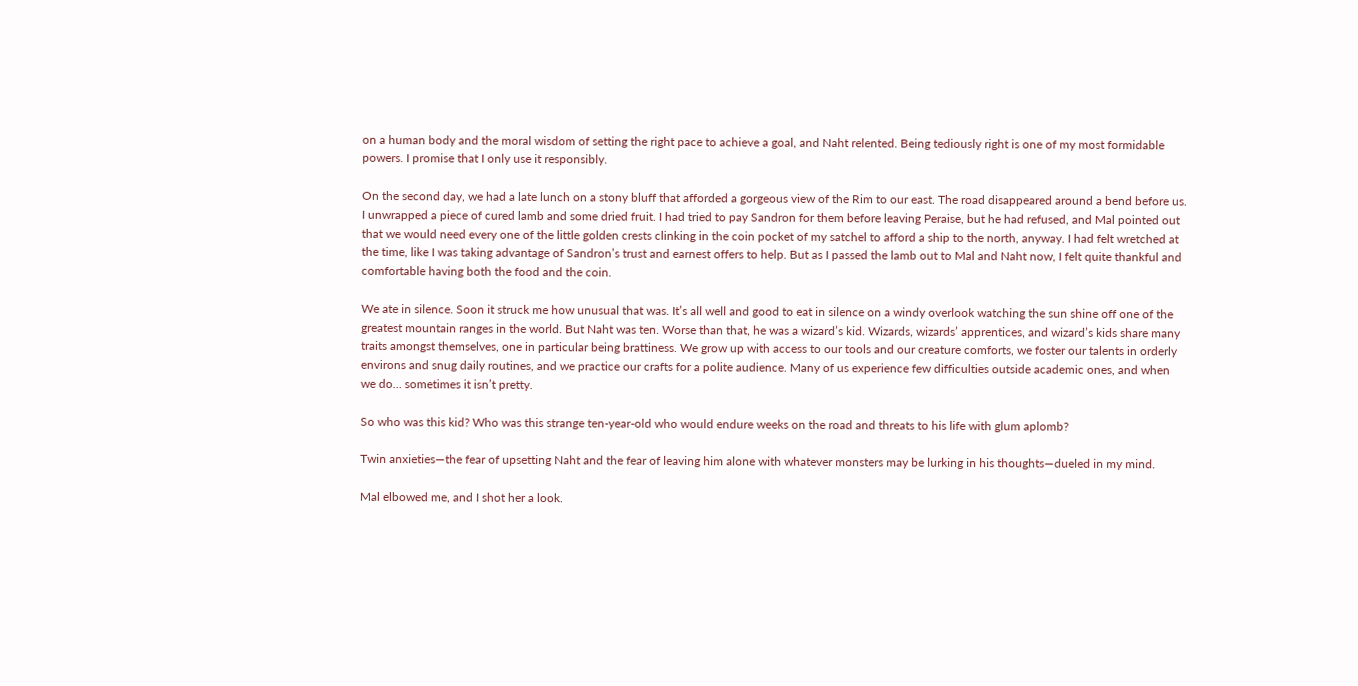on a human body and the moral wisdom of setting the right pace to achieve a goal, and Naht relented. Being tediously right is one of my most formidable powers. I promise that I only use it responsibly.

On the second day, we had a late lunch on a stony bluff that afforded a gorgeous view of the Rim to our east. The road disappeared around a bend before us. I unwrapped a piece of cured lamb and some dried fruit. I had tried to pay Sandron for them before leaving Peraise, but he had refused, and Mal pointed out that we would need every one of the little golden crests clinking in the coin pocket of my satchel to afford a ship to the north, anyway. I had felt wretched at the time, like I was taking advantage of Sandron’s trust and earnest offers to help. But as I passed the lamb out to Mal and Naht now, I felt quite thankful and comfortable having both the food and the coin.

We ate in silence. Soon it struck me how unusual that was. It’s all well and good to eat in silence on a windy overlook watching the sun shine off one of the greatest mountain ranges in the world. But Naht was ten. Worse than that, he was a wizard’s kid. Wizards, wizards’ apprentices, and wizard’s kids share many traits amongst themselves, one in particular being brattiness. We grow up with access to our tools and our creature comforts, we foster our talents in orderly environs and snug daily routines, and we practice our crafts for a polite audience. Many of us experience few difficulties outside academic ones, and when we do… sometimes it isn’t pretty.

So who was this kid? Who was this strange ten-year-old who would endure weeks on the road and threats to his life with glum aplomb?

Twin anxieties—the fear of upsetting Naht and the fear of leaving him alone with whatever monsters may be lurking in his thoughts—dueled in my mind.

Mal elbowed me, and I shot her a look.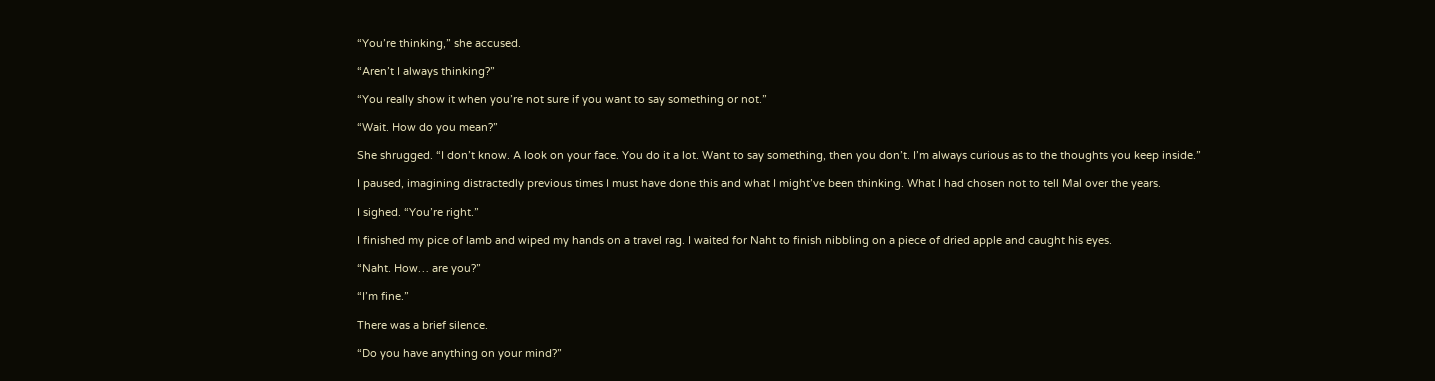“You’re thinking,” she accused.

“Aren’t I always thinking?”

“You really show it when you’re not sure if you want to say something or not.”

“Wait. How do you mean?”

She shrugged. “I don’t know. A look on your face. You do it a lot. Want to say something, then you don’t. I’m always curious as to the thoughts you keep inside.”

I paused, imagining distractedly previous times I must have done this and what I might’ve been thinking. What I had chosen not to tell Mal over the years.

I sighed. “You’re right.”

I finished my pice of lamb and wiped my hands on a travel rag. I waited for Naht to finish nibbling on a piece of dried apple and caught his eyes.

“Naht. How… are you?”

“I’m fine.”

There was a brief silence.

“Do you have anything on your mind?”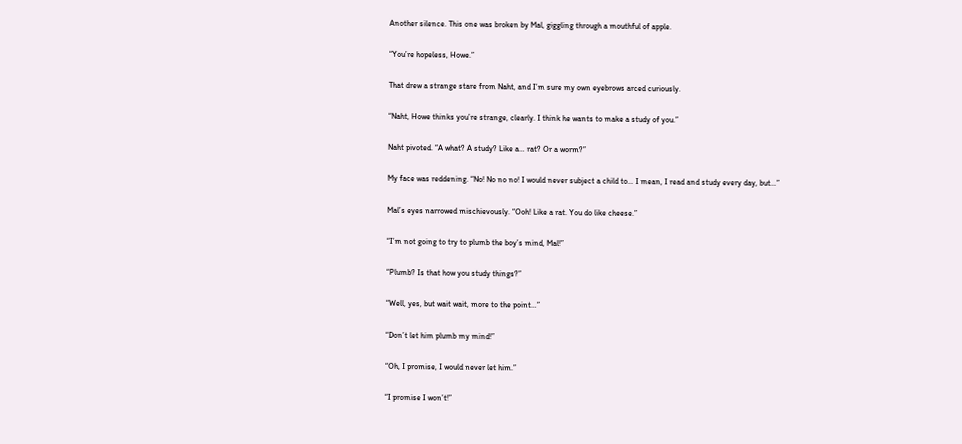Another silence. This one was broken by Mal, giggling through a mouthful of apple.

“You’re hopeless, Howe.”

That drew a strange stare from Naht, and I’m sure my own eyebrows arced curiously.

“Naht, Howe thinks you’re strange, clearly. I think he wants to make a study of you.”

Naht pivoted. “A what? A study? Like a… rat? Or a worm?”

My face was reddening. “No! No no no! I would never subject a child to… I mean, I read and study every day, but…”

Mal’s eyes narrowed mischievously. “Ooh! Like a rat. You do like cheese.”

“I’m not going to try to plumb the boy’s mind, Mal!”

“Plumb? Is that how you study things?”

“Well, yes, but wait wait, more to the point…”

“Don’t let him plumb my mind!”

“Oh, I promise, I would never let him.”

“I promise I won’t!”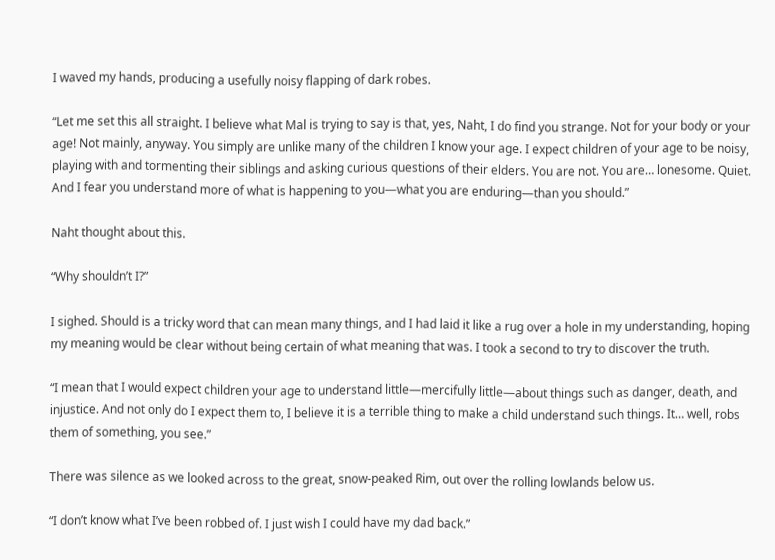I waved my hands, producing a usefully noisy flapping of dark robes.

“Let me set this all straight. I believe what Mal is trying to say is that, yes, Naht, I do find you strange. Not for your body or your age! Not mainly, anyway. You simply are unlike many of the children I know your age. I expect children of your age to be noisy, playing with and tormenting their siblings and asking curious questions of their elders. You are not. You are… lonesome. Quiet. And I fear you understand more of what is happening to you—what you are enduring—than you should.”

Naht thought about this.

“Why shouldn’t I?”

I sighed. Should is a tricky word that can mean many things, and I had laid it like a rug over a hole in my understanding, hoping my meaning would be clear without being certain of what meaning that was. I took a second to try to discover the truth.

“I mean that I would expect children your age to understand little—mercifully little—about things such as danger, death, and injustice. And not only do I expect them to, I believe it is a terrible thing to make a child understand such things. It… well, robs them of something, you see.”

There was silence as we looked across to the great, snow-peaked Rim, out over the rolling lowlands below us.

“I don’t know what I’ve been robbed of. I just wish I could have my dad back.”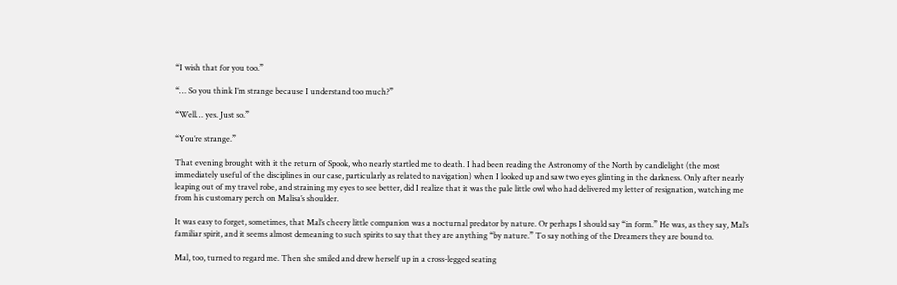“I wish that for you too.”

“… So you think I’m strange because I understand too much?”

“Well… yes. Just so.”

“You’re strange.”

That evening brought with it the return of Spook, who nearly startled me to death. I had been reading the Astronomy of the North by candlelight (the most immediately useful of the disciplines in our case, particularly as related to navigation) when I looked up and saw two eyes glinting in the darkness. Only after nearly leaping out of my travel robe, and straining my eyes to see better, did I realize that it was the pale little owl who had delivered my letter of resignation, watching me from his customary perch on Malisa’s shoulder.

It was easy to forget, sometimes, that Mal’s cheery little companion was a nocturnal predator by nature. Or perhaps I should say “in form.” He was, as they say, Mal’s familiar spirit, and it seems almost demeaning to such spirits to say that they are anything “by nature.” To say nothing of the Dreamers they are bound to.

Mal, too, turned to regard me. Then she smiled and drew herself up in a cross-legged seating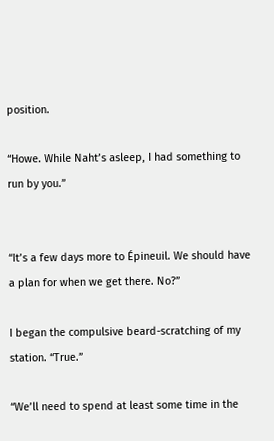position.

“Howe. While Naht’s asleep, I had something to run by you.”


“It’s a few days more to Épineuil. We should have a plan for when we get there. No?”

I began the compulsive beard-scratching of my station. “True.”

“We’ll need to spend at least some time in the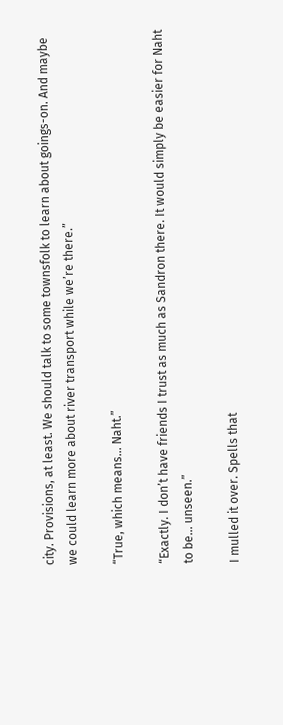city. Provisions, at least. We should talk to some townsfolk to learn about goings-on. And maybe we could learn more about river transport while we’re there.”

“True, which means… Naht.”

“Exactly. I don’t have friends I trust as much as Sandron there. It would simply be easier for Naht to be… unseen.”

I mulled it over. Spells that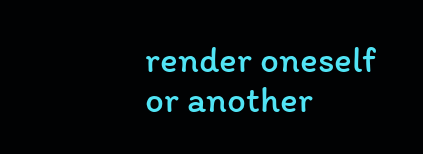render oneself or another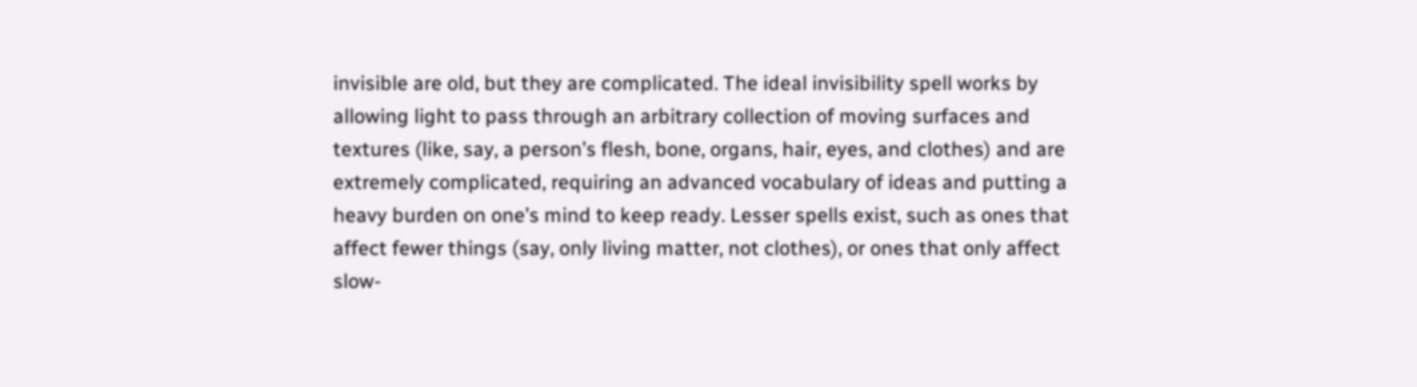invisible are old, but they are complicated. The ideal invisibility spell works by allowing light to pass through an arbitrary collection of moving surfaces and textures (like, say, a person’s flesh, bone, organs, hair, eyes, and clothes) and are extremely complicated, requiring an advanced vocabulary of ideas and putting a heavy burden on one’s mind to keep ready. Lesser spells exist, such as ones that affect fewer things (say, only living matter, not clothes), or ones that only affect slow-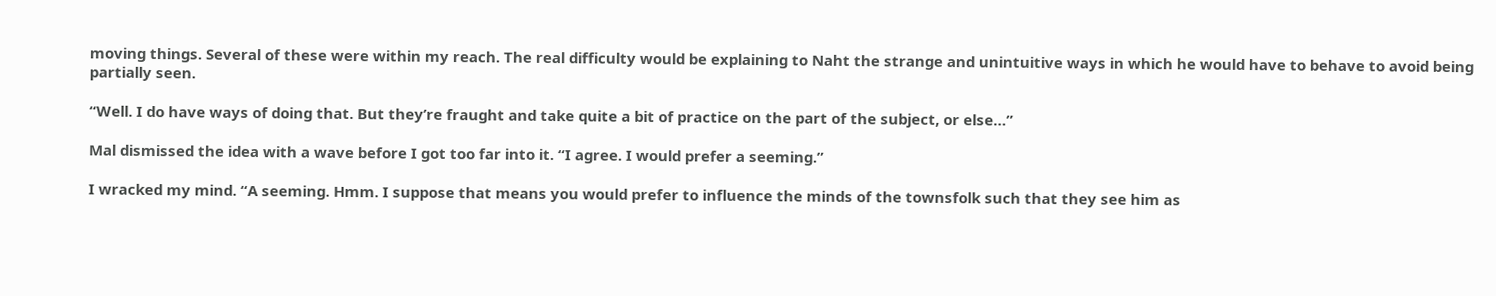moving things. Several of these were within my reach. The real difficulty would be explaining to Naht the strange and unintuitive ways in which he would have to behave to avoid being partially seen.

“Well. I do have ways of doing that. But they’re fraught and take quite a bit of practice on the part of the subject, or else…”

Mal dismissed the idea with a wave before I got too far into it. “I agree. I would prefer a seeming.”

I wracked my mind. “A seeming. Hmm. I suppose that means you would prefer to influence the minds of the townsfolk such that they see him as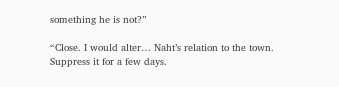something he is not?”

“Close. I would alter… Naht’s relation to the town. Suppress it for a few days.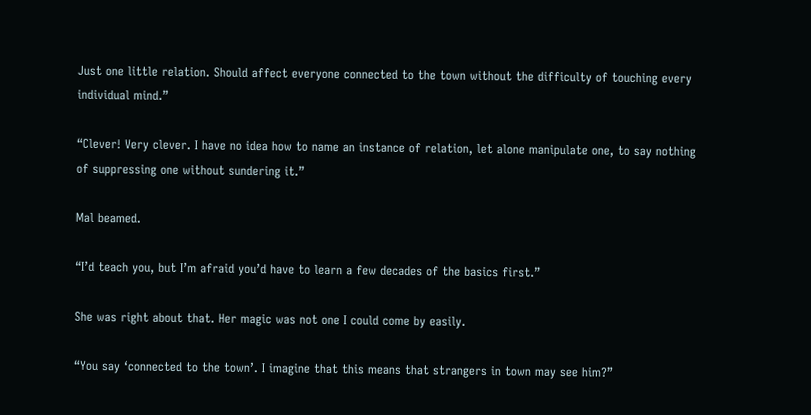Just one little relation. Should affect everyone connected to the town without the difficulty of touching every individual mind.”

“Clever! Very clever. I have no idea how to name an instance of relation, let alone manipulate one, to say nothing of suppressing one without sundering it.”

Mal beamed.

“I’d teach you, but I’m afraid you’d have to learn a few decades of the basics first.”

She was right about that. Her magic was not one I could come by easily.

“You say ‘connected to the town’. I imagine that this means that strangers in town may see him?”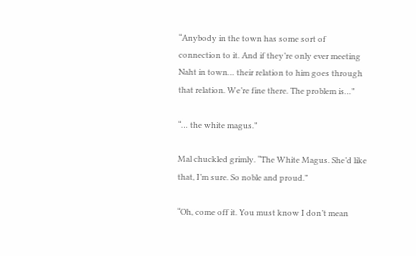“Anybody in the town has some sort of connection to it. And if they’re only ever meeting Naht in town… their relation to him goes through that relation. We’re fine there. The problem is…”

“… the white magus.”

Mal chuckled grimly. “The White Magus. She’d like that, I’m sure. So noble and proud.”

“Oh, come off it. You must know I don’t mean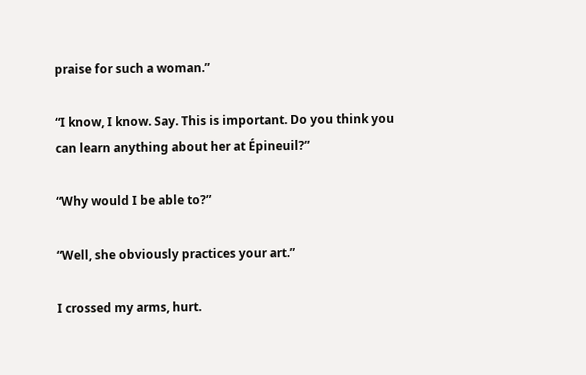praise for such a woman.”

“I know, I know. Say. This is important. Do you think you can learn anything about her at Épineuil?”

“Why would I be able to?”

“Well, she obviously practices your art.”

I crossed my arms, hurt.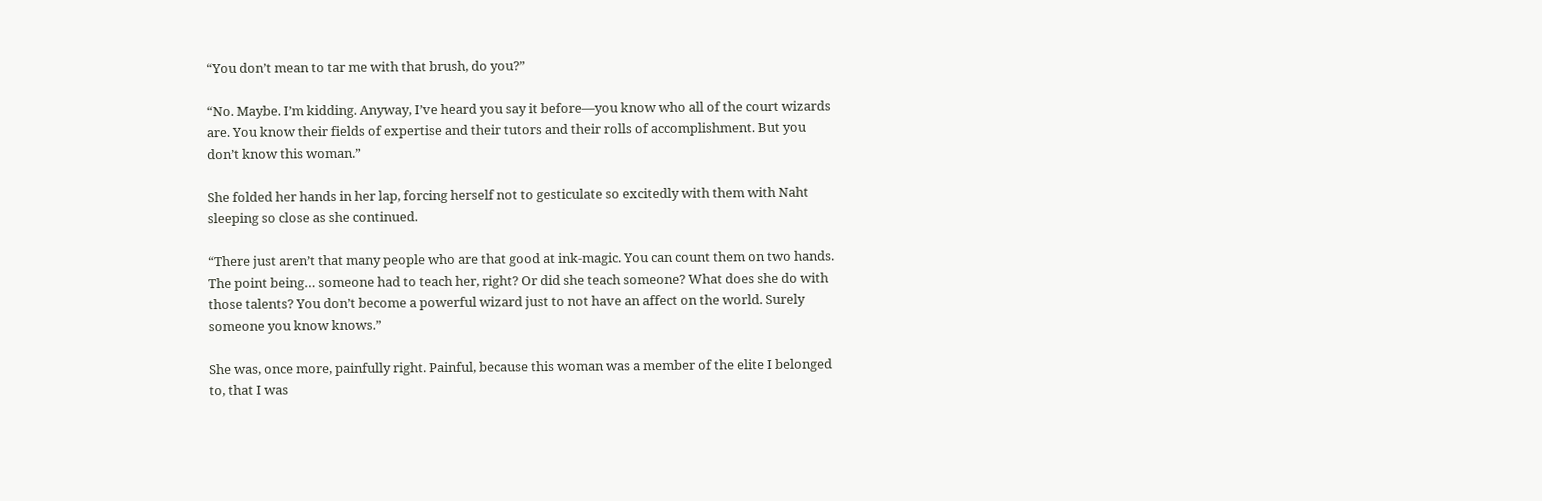“You don’t mean to tar me with that brush, do you?”

“No. Maybe. I’m kidding. Anyway, I’ve heard you say it before—you know who all of the court wizards are. You know their fields of expertise and their tutors and their rolls of accomplishment. But you don’t know this woman.”

She folded her hands in her lap, forcing herself not to gesticulate so excitedly with them with Naht sleeping so close as she continued.

“There just aren’t that many people who are that good at ink-magic. You can count them on two hands. The point being… someone had to teach her, right? Or did she teach someone? What does she do with those talents? You don’t become a powerful wizard just to not have an affect on the world. Surely someone you know knows.”

She was, once more, painfully right. Painful, because this woman was a member of the elite I belonged to, that I was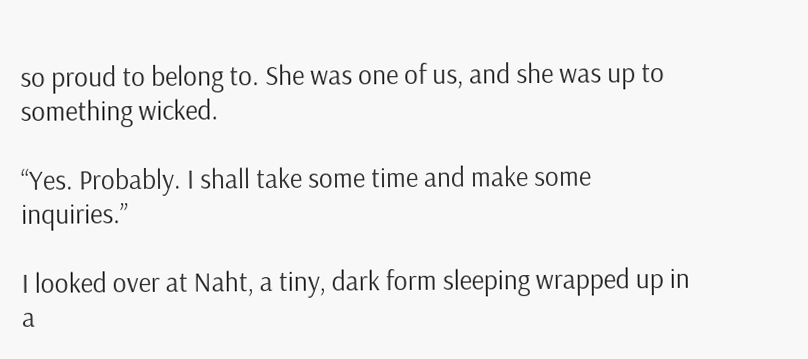so proud to belong to. She was one of us, and she was up to something wicked.

“Yes. Probably. I shall take some time and make some inquiries.”

I looked over at Naht, a tiny, dark form sleeping wrapped up in a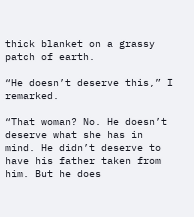thick blanket on a grassy patch of earth.

“He doesn’t deserve this,” I remarked.

“That woman? No. He doesn’t deserve what she has in mind. He didn’t deserve to have his father taken from him. But he does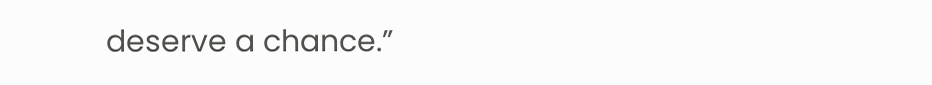deserve a chance.”